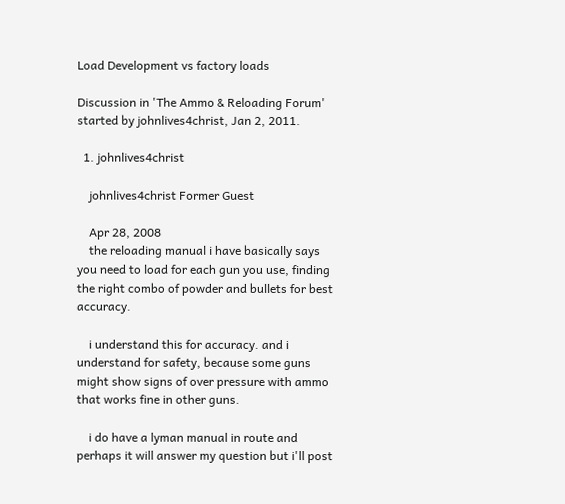Load Development vs factory loads

Discussion in 'The Ammo & Reloading Forum' started by johnlives4christ, Jan 2, 2011.

  1. johnlives4christ

    johnlives4christ Former Guest

    Apr 28, 2008
    the reloading manual i have basically says you need to load for each gun you use, finding the right combo of powder and bullets for best accuracy.

    i understand this for accuracy. and i understand for safety, because some guns might show signs of over pressure with ammo that works fine in other guns.

    i do have a lyman manual in route and perhaps it will answer my question but i'll post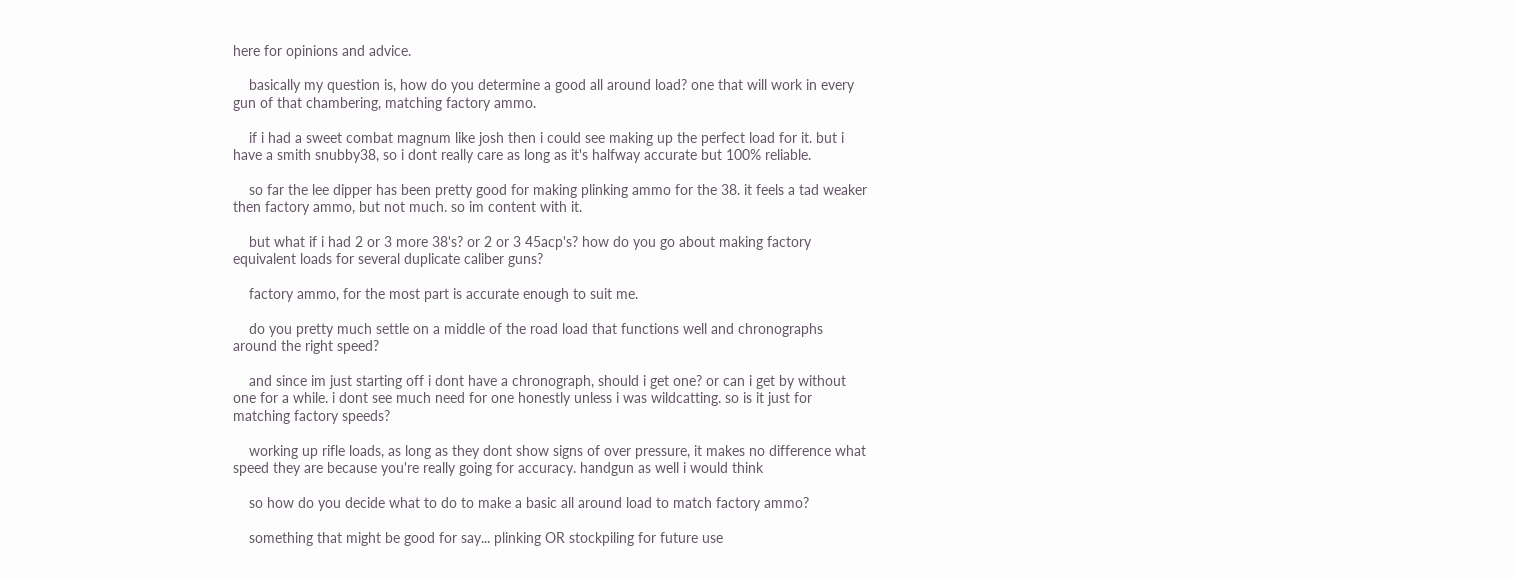here for opinions and advice.

    basically my question is, how do you determine a good all around load? one that will work in every gun of that chambering, matching factory ammo.

    if i had a sweet combat magnum like josh then i could see making up the perfect load for it. but i have a smith snubby38, so i dont really care as long as it's halfway accurate but 100% reliable.

    so far the lee dipper has been pretty good for making plinking ammo for the 38. it feels a tad weaker then factory ammo, but not much. so im content with it.

    but what if i had 2 or 3 more 38's? or 2 or 3 45acp's? how do you go about making factory equivalent loads for several duplicate caliber guns?

    factory ammo, for the most part is accurate enough to suit me.

    do you pretty much settle on a middle of the road load that functions well and chronographs around the right speed?

    and since im just starting off i dont have a chronograph, should i get one? or can i get by without one for a while. i dont see much need for one honestly unless i was wildcatting. so is it just for matching factory speeds?

    working up rifle loads, as long as they dont show signs of over pressure, it makes no difference what speed they are because you're really going for accuracy. handgun as well i would think

    so how do you decide what to do to make a basic all around load to match factory ammo?

    something that might be good for say... plinking OR stockpiling for future use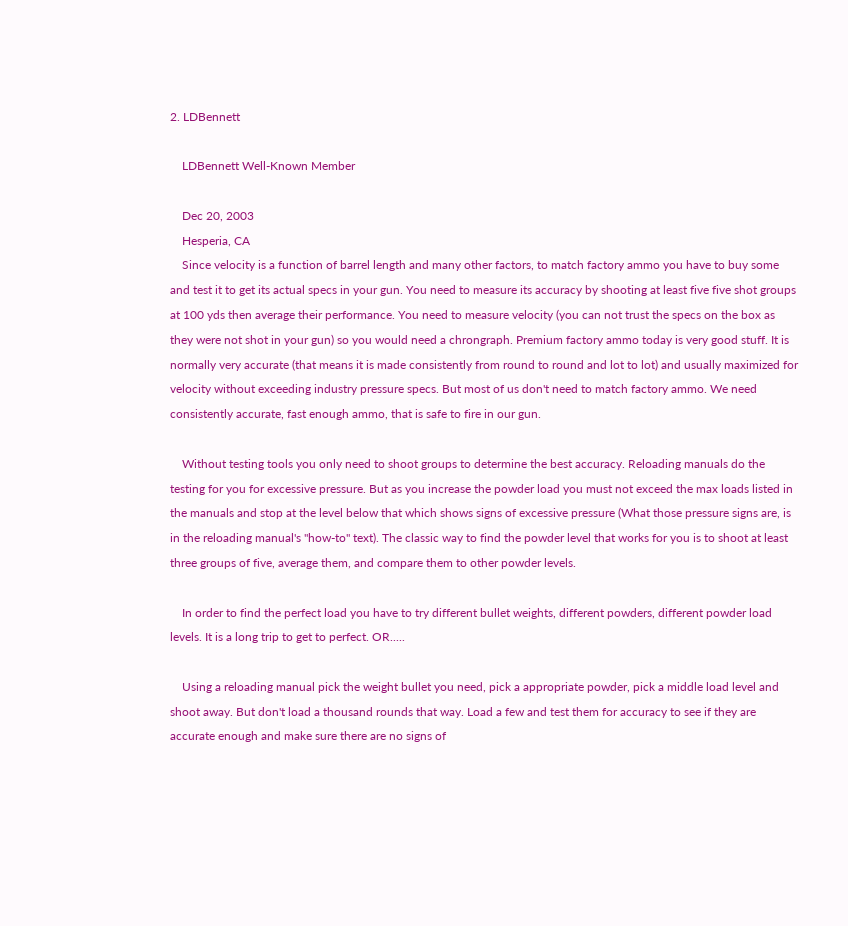2. LDBennett

    LDBennett Well-Known Member

    Dec 20, 2003
    Hesperia, CA
    Since velocity is a function of barrel length and many other factors, to match factory ammo you have to buy some and test it to get its actual specs in your gun. You need to measure its accuracy by shooting at least five five shot groups at 100 yds then average their performance. You need to measure velocity (you can not trust the specs on the box as they were not shot in your gun) so you would need a chrongraph. Premium factory ammo today is very good stuff. It is normally very accurate (that means it is made consistently from round to round and lot to lot) and usually maximized for velocity without exceeding industry pressure specs. But most of us don't need to match factory ammo. We need consistently accurate, fast enough ammo, that is safe to fire in our gun.

    Without testing tools you only need to shoot groups to determine the best accuracy. Reloading manuals do the testing for you for excessive pressure. But as you increase the powder load you must not exceed the max loads listed in the manuals and stop at the level below that which shows signs of excessive pressure (What those pressure signs are, is in the reloading manual's "how-to" text). The classic way to find the powder level that works for you is to shoot at least three groups of five, average them, and compare them to other powder levels.

    In order to find the perfect load you have to try different bullet weights, different powders, different powder load levels. It is a long trip to get to perfect. OR.....

    Using a reloading manual pick the weight bullet you need, pick a appropriate powder, pick a middle load level and shoot away. But don't load a thousand rounds that way. Load a few and test them for accuracy to see if they are accurate enough and make sure there are no signs of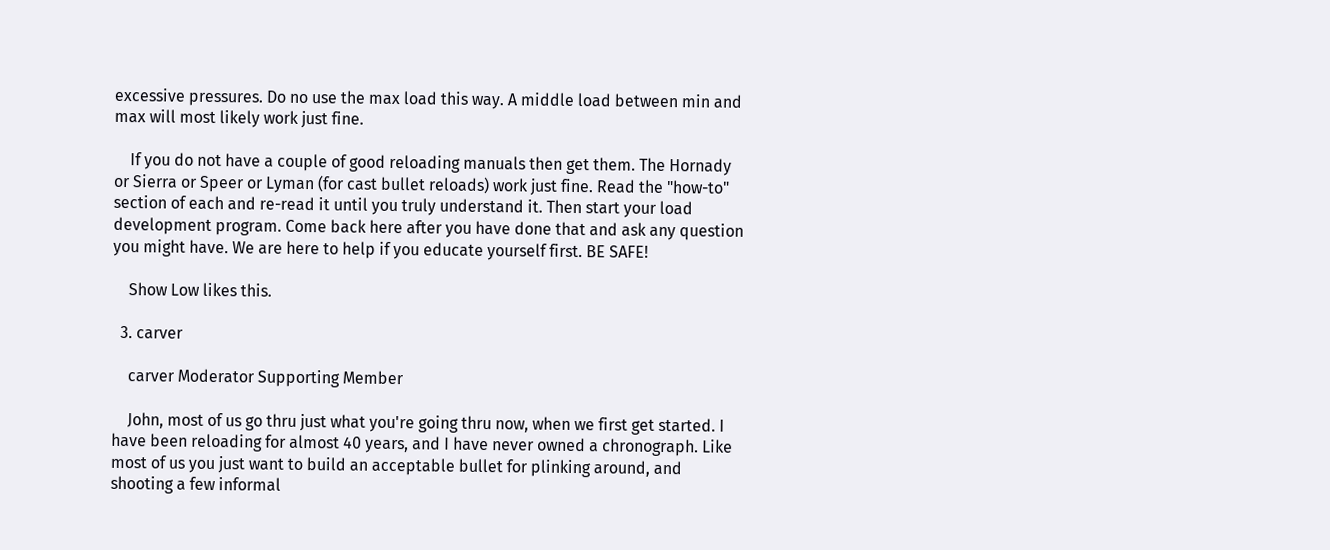excessive pressures. Do no use the max load this way. A middle load between min and max will most likely work just fine.

    If you do not have a couple of good reloading manuals then get them. The Hornady or Sierra or Speer or Lyman (for cast bullet reloads) work just fine. Read the "how-to" section of each and re-read it until you truly understand it. Then start your load development program. Come back here after you have done that and ask any question you might have. We are here to help if you educate yourself first. BE SAFE!

    Show Low likes this.

  3. carver

    carver Moderator Supporting Member

    John, most of us go thru just what you're going thru now, when we first get started. I have been reloading for almost 40 years, and I have never owned a chronograph. Like most of us you just want to build an acceptable bullet for plinking around, and shooting a few informal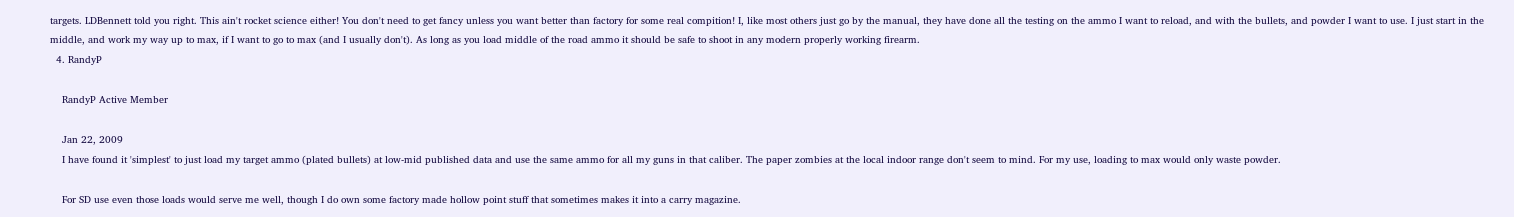targets. LDBennett told you right. This ain't rocket science either! You don't need to get fancy unless you want better than factory for some real compition! I, like most others just go by the manual, they have done all the testing on the ammo I want to reload, and with the bullets, and powder I want to use. I just start in the middle, and work my way up to max, if I want to go to max (and I usually don't). As long as you load middle of the road ammo it should be safe to shoot in any modern properly working firearm.
  4. RandyP

    RandyP Active Member

    Jan 22, 2009
    I have found it 'simplest' to just load my target ammo (plated bullets) at low-mid published data and use the same ammo for all my guns in that caliber. The paper zombies at the local indoor range don't seem to mind. For my use, loading to max would only waste powder.

    For SD use even those loads would serve me well, though I do own some factory made hollow point stuff that sometimes makes it into a carry magazine.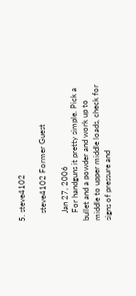5. steve4102

    steve4102 Former Guest

    Jan 27, 2006
    For handguns it pretty simple. Pick a bullet and a powder and work up to middle to upper middle loads, check for signs of pressure and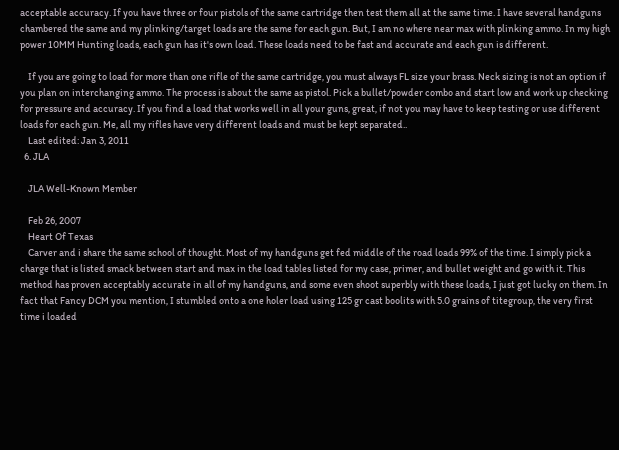acceptable accuracy. If you have three or four pistols of the same cartridge then test them all at the same time. I have several handguns chambered the same and my plinking/target loads are the same for each gun. But, I am no where near max with plinking ammo. In my high power 10MM Hunting loads, each gun has it's own load. These loads need to be fast and accurate and each gun is different.

    If you are going to load for more than one rifle of the same cartridge, you must always FL size your brass. Neck sizing is not an option if you plan on interchanging ammo. The process is about the same as pistol. Pick a bullet/powder combo and start low and work up checking for pressure and accuracy. If you find a load that works well in all your guns, great, if not you may have to keep testing or use different loads for each gun. Me, all my rifles have very different loads and must be kept separated..
    Last edited: Jan 3, 2011
  6. JLA

    JLA Well-Known Member

    Feb 26, 2007
    Heart Of Texas
    Carver and i share the same school of thought. Most of my handguns get fed middle of the road loads 99% of the time. I simply pick a charge that is listed smack between start and max in the load tables listed for my case, primer, and bullet weight and go with it. This method has proven acceptably accurate in all of my handguns, and some even shoot superbly with these loads, I just got lucky on them. In fact that Fancy DCM you mention, I stumbled onto a one holer load using 125 gr cast boolits with 5.0 grains of titegroup, the very first time i loaded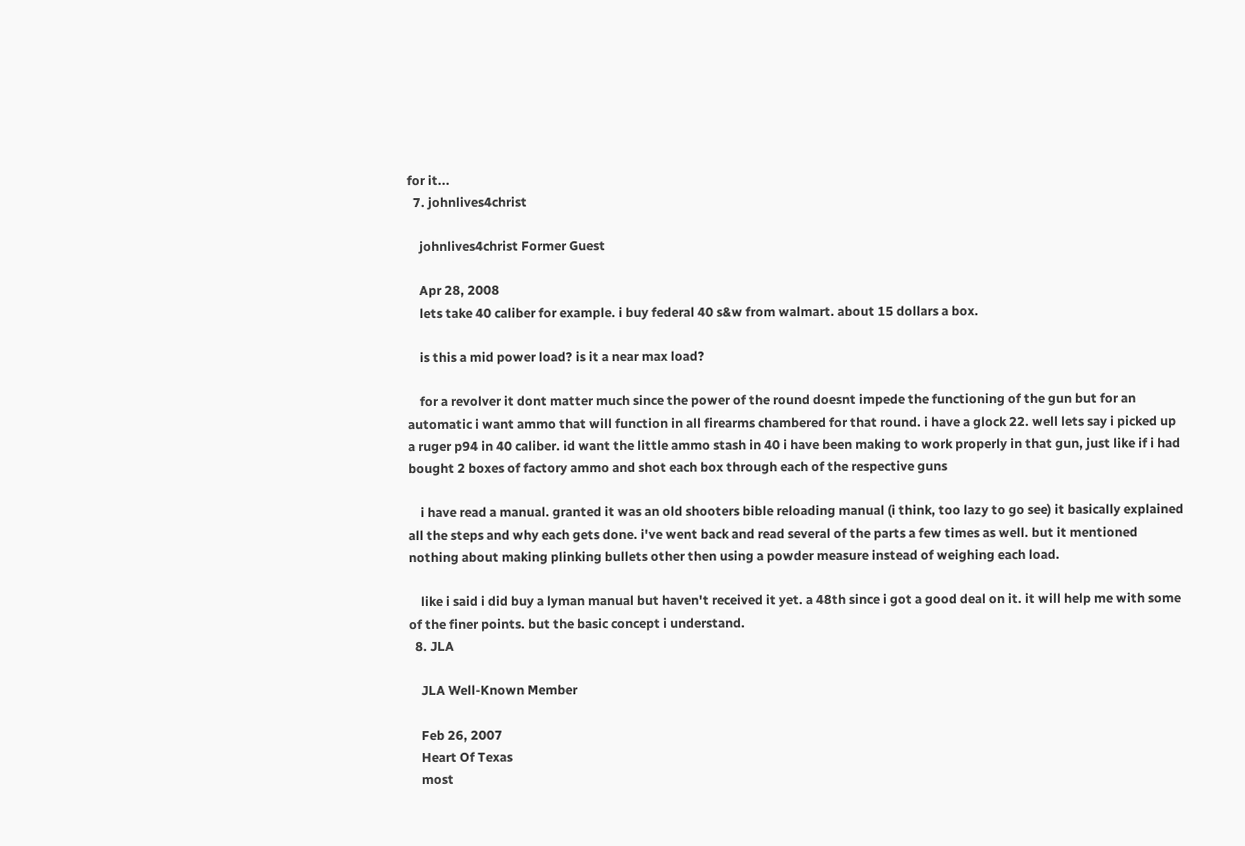for it...
  7. johnlives4christ

    johnlives4christ Former Guest

    Apr 28, 2008
    lets take 40 caliber for example. i buy federal 40 s&w from walmart. about 15 dollars a box.

    is this a mid power load? is it a near max load?

    for a revolver it dont matter much since the power of the round doesnt impede the functioning of the gun but for an automatic i want ammo that will function in all firearms chambered for that round. i have a glock 22. well lets say i picked up a ruger p94 in 40 caliber. id want the little ammo stash in 40 i have been making to work properly in that gun, just like if i had bought 2 boxes of factory ammo and shot each box through each of the respective guns

    i have read a manual. granted it was an old shooters bible reloading manual (i think, too lazy to go see) it basically explained all the steps and why each gets done. i've went back and read several of the parts a few times as well. but it mentioned nothing about making plinking bullets other then using a powder measure instead of weighing each load.

    like i said i did buy a lyman manual but haven't received it yet. a 48th since i got a good deal on it. it will help me with some of the finer points. but the basic concept i understand.
  8. JLA

    JLA Well-Known Member

    Feb 26, 2007
    Heart Of Texas
    most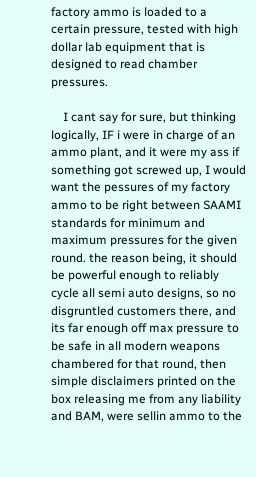factory ammo is loaded to a certain pressure, tested with high dollar lab equipment that is designed to read chamber pressures.

    I cant say for sure, but thinking logically, IF i were in charge of an ammo plant, and it were my ass if something got screwed up, I would want the pessures of my factory ammo to be right between SAAMI standards for minimum and maximum pressures for the given round. the reason being, it should be powerful enough to reliably cycle all semi auto designs, so no disgruntled customers there, and its far enough off max pressure to be safe in all modern weapons chambered for that round, then simple disclaimers printed on the box releasing me from any liability and BAM, were sellin ammo to the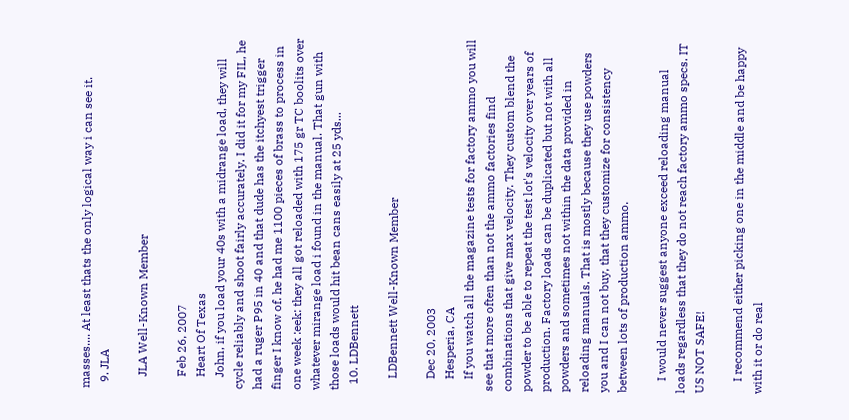masses.... At least thats the only logical way i can see it.
  9. JLA

    JLA Well-Known Member

    Feb 26, 2007
    Heart Of Texas
    John, if you load your 40s with a midrange load, they will cycle reliably and shoot fairly accurately. I did it for my FIL, he had a ruger P95 in 40 and that dude has the itchyest trigger finger I know of. he had me 1100 pieces of brass to process in one week :eek: they all got reloaded with 175 gr TC boolits over whatever mirange load i found in the manual. That gun with those loads would hit bean cans easily at 25 yds...
  10. LDBennett

    LDBennett Well-Known Member

    Dec 20, 2003
    Hesperia, CA
    If you watch all the magazine tests for factory ammo you will see that more often than not the ammo factories find combinations that give max velocity. They custom blend the powder to be able to repeat the test lot's velocity over years of production. Factory loads can be duplicated but not with all powders and sometimes not within the data provided in reloading manuals. That is mostly because they use powders you and I can not buy, that they customize for consistency between lots of production ammo.

    I would never suggest anyone exceed reloading manual loads regardless that they do not reach factory ammo specs. IT US NOT SAFE!

    I recommend either picking one in the middle and be happy with it or do real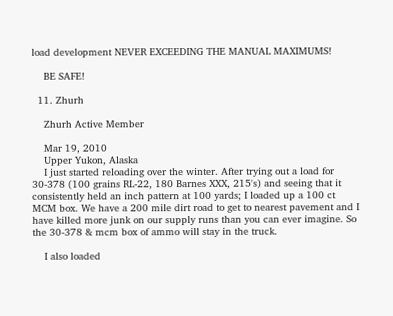load development NEVER EXCEEDING THE MANUAL MAXIMUMS!

    BE SAFE!

  11. Zhurh

    Zhurh Active Member

    Mar 19, 2010
    Upper Yukon, Alaska
    I just started reloading over the winter. After trying out a load for 30-378 (100 grains RL-22, 180 Barnes XXX, 215's) and seeing that it consistently held an inch pattern at 100 yards; I loaded up a 100 ct MCM box. We have a 200 mile dirt road to get to nearest pavement and I have killed more junk on our supply runs than you can ever imagine. So the 30-378 & mcm box of ammo will stay in the truck.

    I also loaded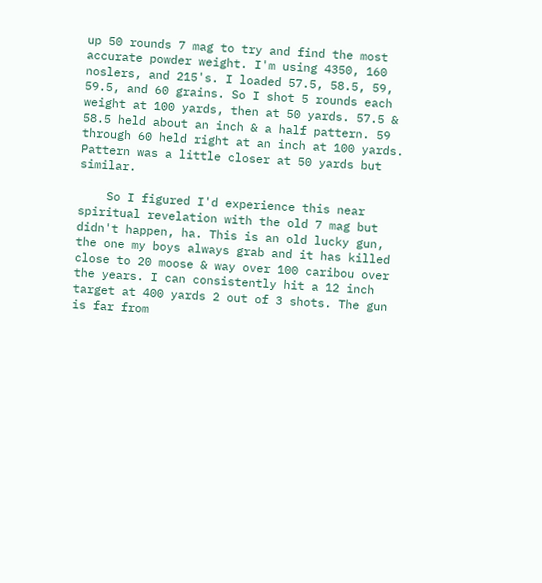up 50 rounds 7 mag to try and find the most accurate powder weight. I'm using 4350, 160 noslers, and 215's. I loaded 57.5, 58.5, 59, 59.5, and 60 grains. So I shot 5 rounds each weight at 100 yards, then at 50 yards. 57.5 & 58.5 held about an inch & a half pattern. 59 through 60 held right at an inch at 100 yards. Pattern was a little closer at 50 yards but similar.

    So I figured I'd experience this near spiritual revelation with the old 7 mag but didn't happen, ha. This is an old lucky gun, the one my boys always grab and it has killed close to 20 moose & way over 100 caribou over the years. I can consistently hit a 12 inch target at 400 yards 2 out of 3 shots. The gun is far from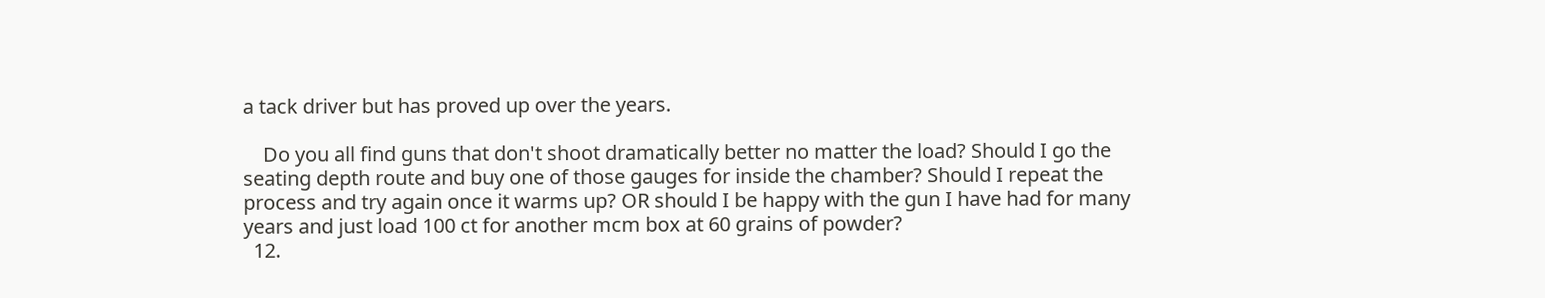a tack driver but has proved up over the years.

    Do you all find guns that don't shoot dramatically better no matter the load? Should I go the seating depth route and buy one of those gauges for inside the chamber? Should I repeat the process and try again once it warms up? OR should I be happy with the gun I have had for many years and just load 100 ct for another mcm box at 60 grains of powder?
  12.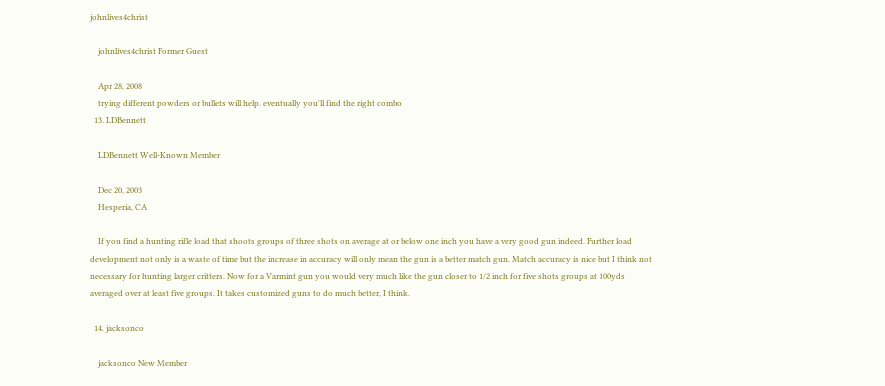johnlives4christ

    johnlives4christ Former Guest

    Apr 28, 2008
    trying different powders or bullets will help. eventually you'll find the right combo
  13. LDBennett

    LDBennett Well-Known Member

    Dec 20, 2003
    Hesperia, CA

    If you find a hunting rifle load that shoots groups of three shots on average at or below one inch you have a very good gun indeed. Further load development not only is a waste of time but the increase in accuracy will only mean the gun is a better match gun. Match accuracy is nice but I think not necessary for hunting larger critters. Now for a Varmint gun you would very much like the gun closer to 1/2 inch for five shots groups at 100yds averaged over at least five groups. It takes customized guns to do much better, I think.

  14. jacksonco

    jacksonco New Member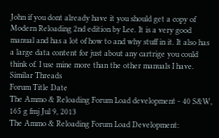John if you dont already have it you should get a copy of Modern Reloading 2nd edition by Lee. It is a very good manual and has a lot of how to and why stuff in it. It also has a large data content for just about any cartrige you could think of. I use mine more than the other manuals I have.
Similar Threads
Forum Title Date
The Ammo & Reloading Forum Load development - 40 S&W, 165 g fmj Jul 9, 2013
The Ammo & Reloading Forum Load Development: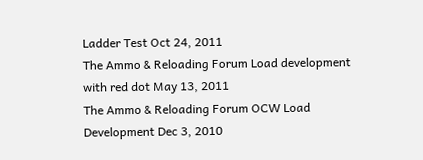Ladder Test Oct 24, 2011
The Ammo & Reloading Forum Load development with red dot May 13, 2011
The Ammo & Reloading Forum OCW Load Development Dec 3, 2010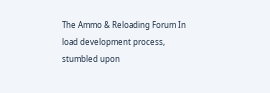The Ammo & Reloading Forum In load development process, stumbled upon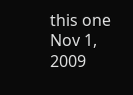this one Nov 1, 2009